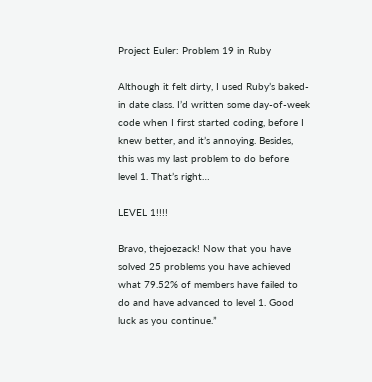Project Euler: Problem 19 in Ruby

Although it felt dirty, I used Ruby’s baked-in date class. I’d written some day-of-week code when I first started coding, before I knew better, and it’s annoying. Besides, this was my last problem to do before level 1. That’s right…

LEVEL 1!!!!

Bravo, thejoezack! Now that you have solved 25 problems you have achieved what 79.52% of members have failed to do and have advanced to level 1. Good luck as you continue.”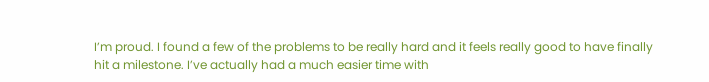I’m proud. I found a few of the problems to be really hard and it feels really good to have finally hit a milestone. I’ve actually had a much easier time with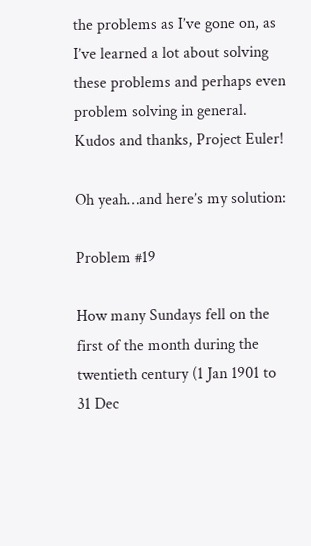the problems as I’ve gone on, as I’ve learned a lot about solving these problems and perhaps even problem solving in general. Kudos and thanks, Project Euler!

Oh yeah…and here’s my solution:

Problem #19

How many Sundays fell on the first of the month during the twentieth century (1 Jan 1901 to 31 Dec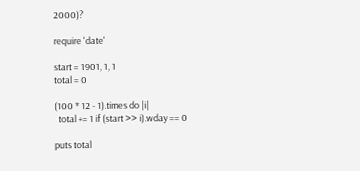2000)?

require 'date'

start = 1901, 1, 1
total = 0

(100 * 12 - 1).times do |i|
  total += 1 if (start >> i).wday == 0

puts total